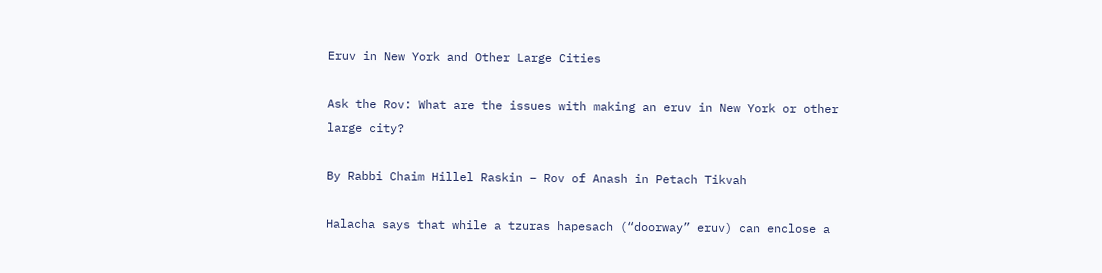Eruv in New York and Other Large Cities

Ask the Rov: What are the issues with making an eruv in New York or other large city?

By Rabbi Chaim Hillel Raskin – Rov of Anash in Petach Tikvah

Halacha says that while a tzuras hapesach (“doorway” eruv) can enclose a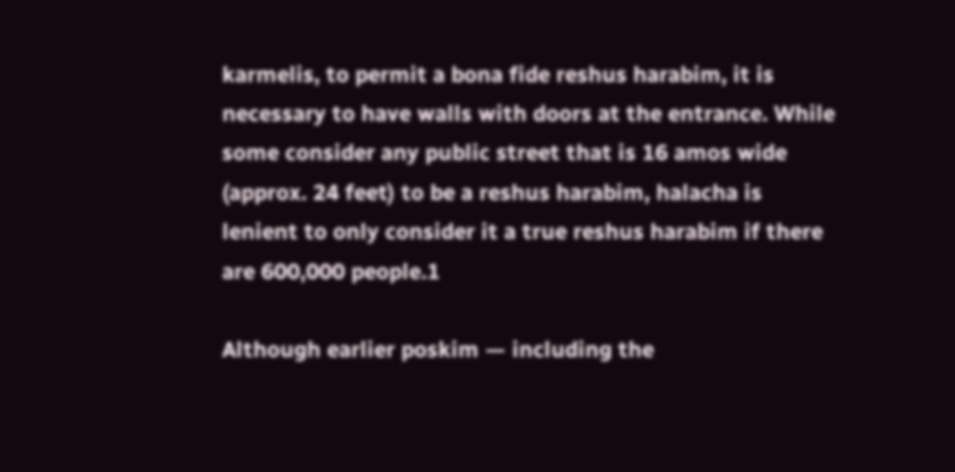karmelis, to permit a bona fide reshus harabim, it is necessary to have walls with doors at the entrance. While some consider any public street that is 16 amos wide (approx. 24 feet) to be a reshus harabim, halacha is lenient to only consider it a true reshus harabim if there are 600,000 people.1

Although earlier poskim — including the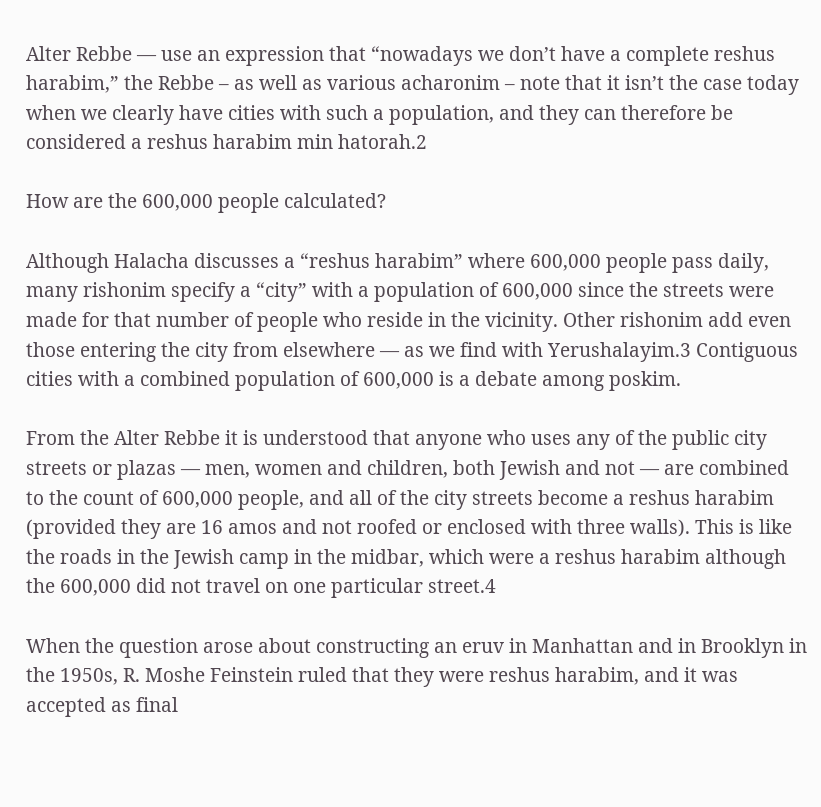Alter Rebbe — use an expression that “nowadays we don’t have a complete reshus harabim,” the Rebbe – as well as various acharonim – note that it isn’t the case today when we clearly have cities with such a population, and they can therefore be considered a reshus harabim min hatorah.2

How are the 600,000 people calculated?

Although Halacha discusses a “reshus harabim” where 600,000 people pass daily, many rishonim specify a “city” with a population of 600,000 since the streets were made for that number of people who reside in the vicinity. Other rishonim add even those entering the city from elsewhere — as we find with Yerushalayim.3 Contiguous cities with a combined population of 600,000 is a debate among poskim.

From the Alter Rebbe it is understood that anyone who uses any of the public city streets or plazas — men, women and children, both Jewish and not — are combined to the count of 600,000 people, and all of the city streets become a reshus harabim (provided they are 16 amos and not roofed or enclosed with three walls). This is like the roads in the Jewish camp in the midbar, which were a reshus harabim although the 600,000 did not travel on one particular street.4

When the question arose about constructing an eruv in Manhattan and in Brooklyn in the 1950s, R. Moshe Feinstein ruled that they were reshus harabim, and it was accepted as final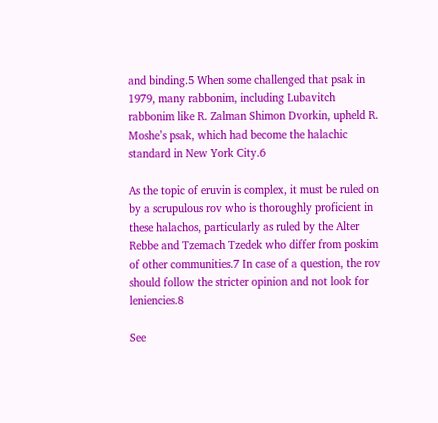and binding.5 When some challenged that psak in 1979, many rabbonim, including Lubavitch rabbonim like R. Zalman Shimon Dvorkin, upheld R. Moshe’s psak, which had become the halachic standard in New York City.6

As the topic of eruvin is complex, it must be ruled on by a scrupulous rov who is thoroughly proficient in these halachos, particularly as ruled by the Alter Rebbe and Tzemach Tzedek who differ from poskim of other communities.7 In case of a question, the rov should follow the stricter opinion and not look for leniencies.8

See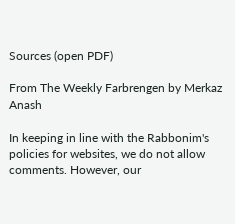Sources (open PDF)

From The Weekly Farbrengen by Merkaz Anash

In keeping in line with the Rabbonim's policies for websites, we do not allow comments. However, our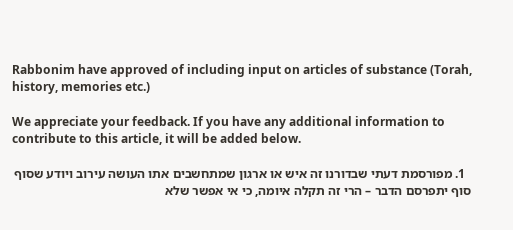Rabbonim have approved of including input on articles of substance (Torah, history, memories etc.)

We appreciate your feedback. If you have any additional information to contribute to this article, it will be added below.

  1. מפורסמת דעתי שבדורנו זה איש או ארגון שמתחשבים אתו העושה עירוב ויודע שסוף סוף יתפרסם הדבר – הרי זה תקלה איומה, כי אי אפשר שלא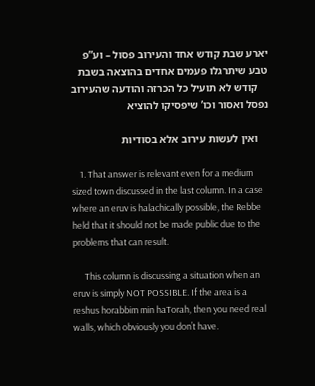יארע שבת קודש אחד והעירוב פסול – וע”פ טבע שיתרגלו פעמים אחדים בהוצאה בשבת
    קודש לא תועיל כל הכרזה והודעה שהעירוב נפסל ואסור וכו’ שיפסיקו להוציא

    ואין לעשות עירוב אלא בסודיות

    1. That answer is relevant even for a medium sized town discussed in the last column. In a case where an eruv is halachically possible, the Rebbe held that it should not be made public due to the problems that can result.

      This column is discussing a situation when an eruv is simply NOT POSSIBLE. If the area is a reshus horabbim min haTorah, then you need real walls, which obviously you don’t have.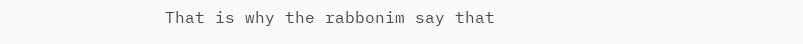That is why the rabbonim say that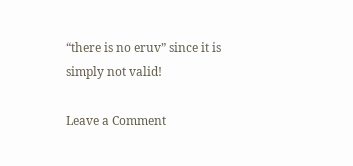“there is no eruv” since it is simply not valid!

Leave a Comment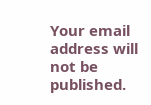Your email address will not be published.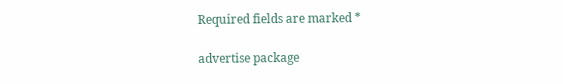Required fields are marked *

advertise package